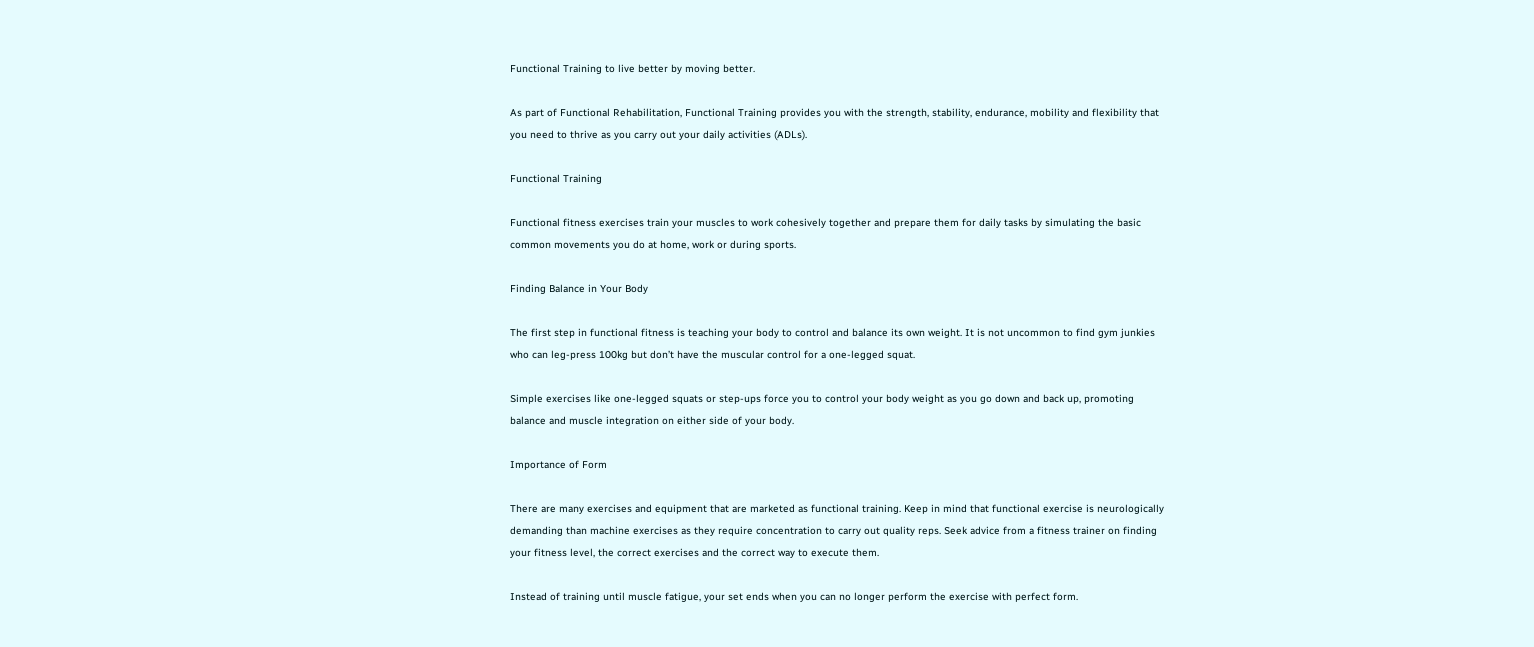Functional Training to live better by moving better.

As part of Functional Rehabilitation, Functional Training provides you with the strength, stability, endurance, mobility and flexibility that you need to thrive as you carry out your daily activities (ADLs).

Functional Training

Functional fitness exercises train your muscles to work cohesively together and prepare them for daily tasks by simulating the basic common movements you do at home, work or during sports.

Finding Balance in Your Body

The first step in functional fitness is teaching your body to control and balance its own weight. It is not uncommon to find gym junkies who can leg-press 100kg but don’t have the muscular control for a one-legged squat.

Simple exercises like one-legged squats or step-ups force you to control your body weight as you go down and back up, promoting balance and muscle integration on either side of your body.

Importance of Form

There are many exercises and equipment that are marketed as functional training. Keep in mind that functional exercise is neurologically demanding than machine exercises as they require concentration to carry out quality reps. Seek advice from a fitness trainer on finding your fitness level, the correct exercises and the correct way to execute them.

Instead of training until muscle fatigue, your set ends when you can no longer perform the exercise with perfect form.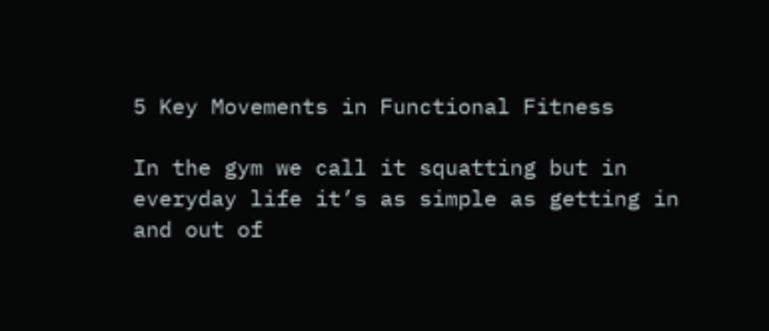5 Key Movements in Functional Fitness

In the gym we call it squatting but in everyday life it’s as simple as getting in and out of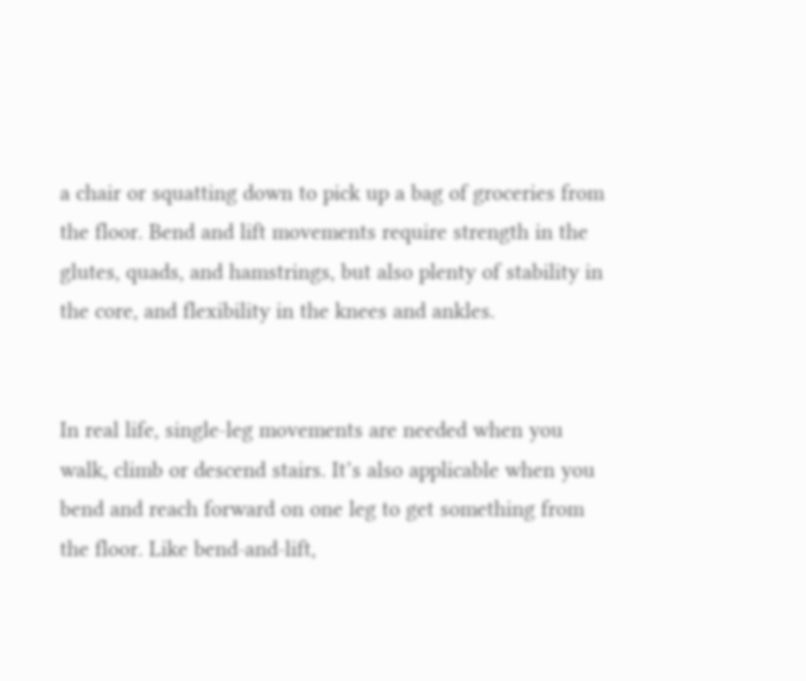a chair or squatting down to pick up a bag of groceries from the floor. Bend and lift movements require strength in the glutes, quads, and hamstrings, but also plenty of stability in the core, and flexibility in the knees and ankles.


In real life, single-leg movements are needed when you walk, climb or descend stairs. It’s also applicable when you bend and reach forward on one leg to get something from the floor. Like bend-and-lift,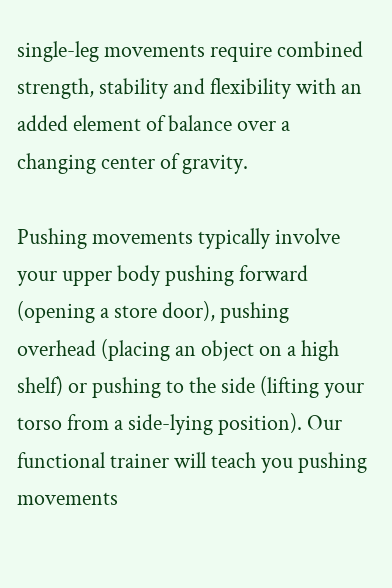single-leg movements require combined strength, stability and flexibility with an added element of balance over a changing center of gravity.

Pushing movements typically involve your upper body pushing forward (opening a store door), pushing overhead (placing an object on a high shelf) or pushing to the side (lifting your torso from a side-lying position). Our functional trainer will teach you pushing movements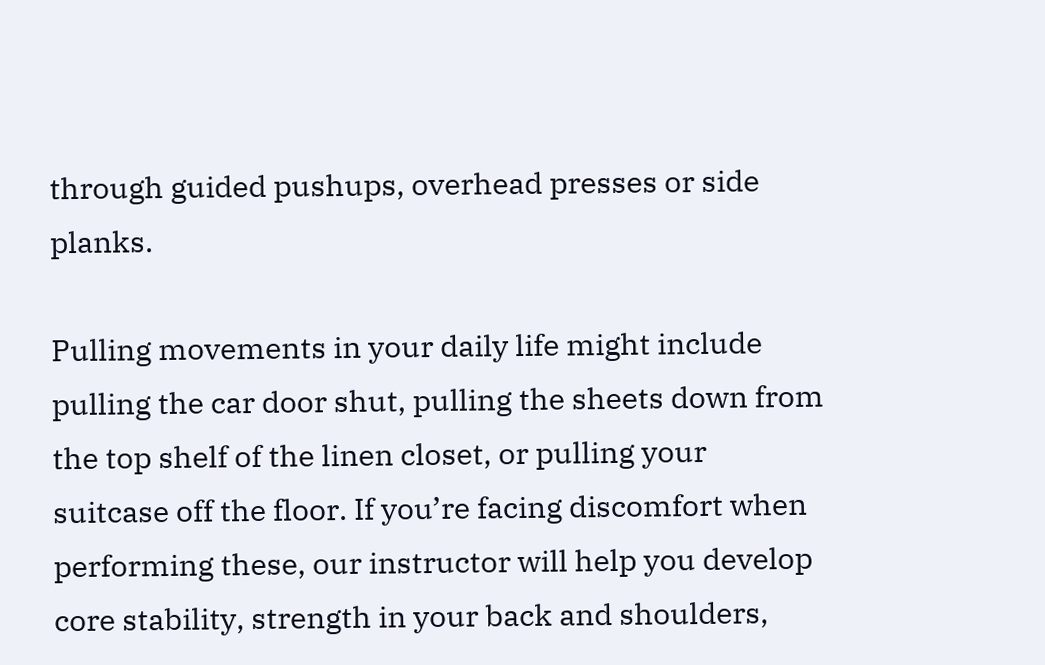through guided pushups, overhead presses or side planks.

Pulling movements in your daily life might include pulling the car door shut, pulling the sheets down from the top shelf of the linen closet, or pulling your suitcase off the floor. If you’re facing discomfort when performing these, our instructor will help you develop core stability, strength in your back and shoulders,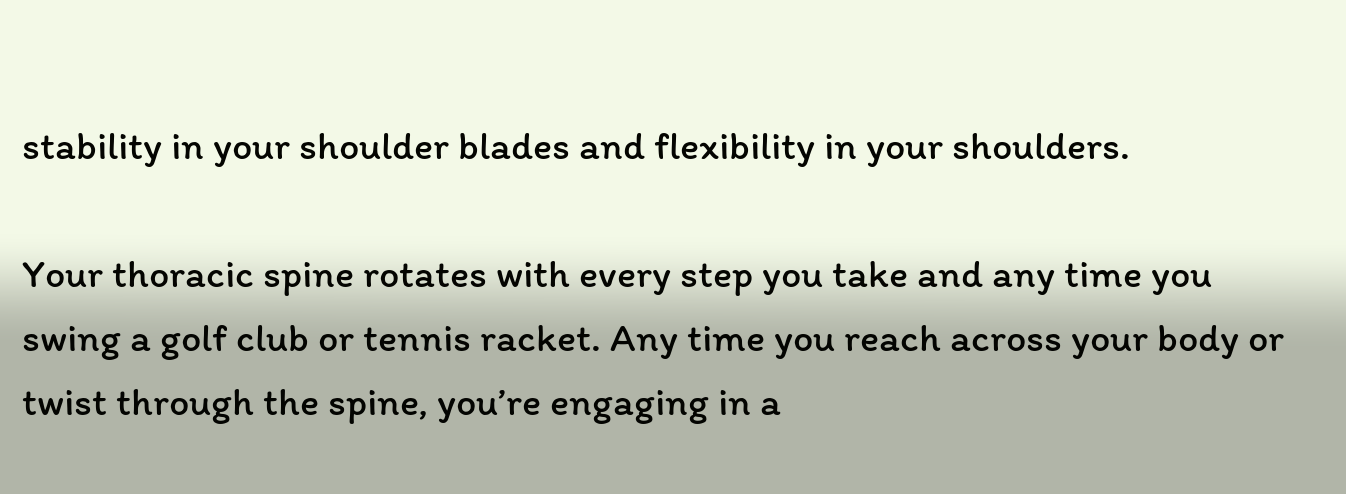stability in your shoulder blades and flexibility in your shoulders.

Your thoracic spine rotates with every step you take and any time you swing a golf club or tennis racket. Any time you reach across your body or twist through the spine, you’re engaging in a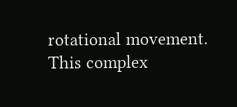rotational movement. This complex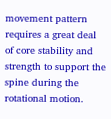movement pattern requires a great deal of core stability and strength to support the spine during the rotational motion.